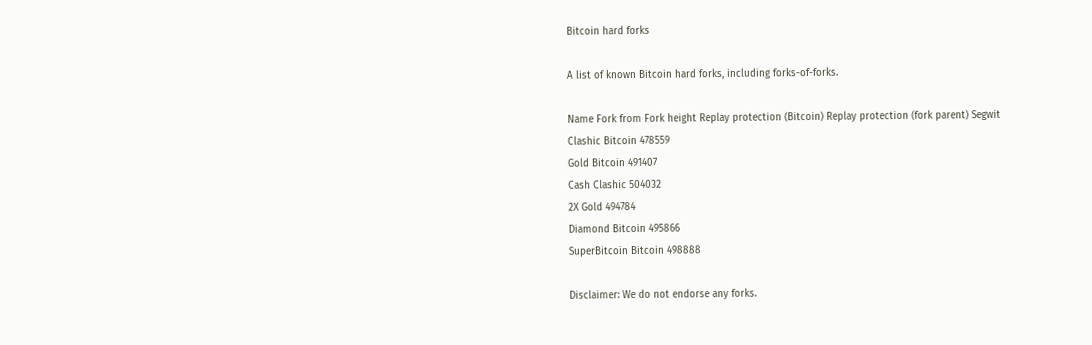Bitcoin hard forks

A list of known Bitcoin hard forks, including forks-of-forks.

Name Fork from Fork height Replay protection (Bitcoin) Replay protection (fork parent) Segwit
Clashic Bitcoin 478559
Gold Bitcoin 491407
Cash Clashic 504032
2X Gold 494784
Diamond Bitcoin 495866
SuperBitcoin Bitcoin 498888

Disclaimer: We do not endorse any forks.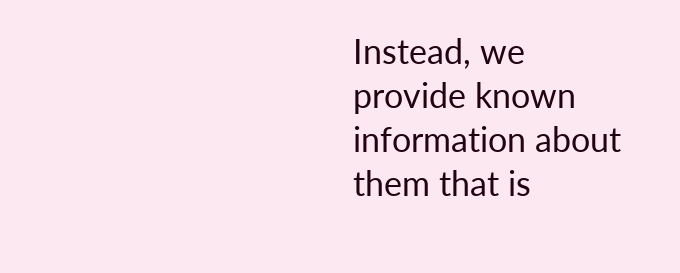Instead, we provide known information about them that is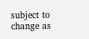subject to change as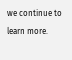we continue to learn more.